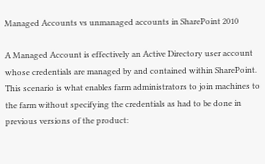Managed Accounts vs unmanaged accounts in SharePoint 2010

A Managed Account is effectively an Active Directory user account whose credentials are managed by and contained within SharePoint. This scenario is what enables farm administrators to join machines to the farm without specifying the credentials as had to be done in previous versions of the product: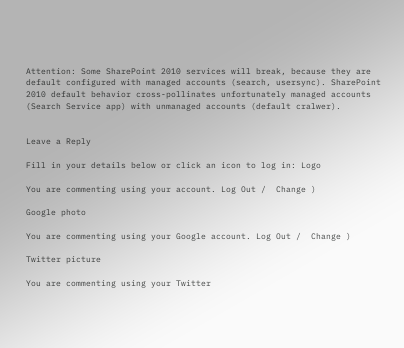Attention: Some SharePoint 2010 services will break, because they are default configured with managed accounts (search, usersync). SharePoint 2010 default behavior cross-pollinates unfortunately managed accounts (Search Service app) with unmanaged accounts (default cralwer).


Leave a Reply

Fill in your details below or click an icon to log in: Logo

You are commenting using your account. Log Out /  Change )

Google photo

You are commenting using your Google account. Log Out /  Change )

Twitter picture

You are commenting using your Twitter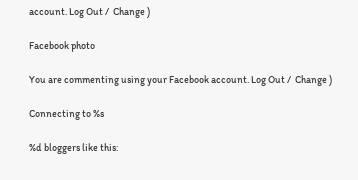account. Log Out /  Change )

Facebook photo

You are commenting using your Facebook account. Log Out /  Change )

Connecting to %s

%d bloggers like this: